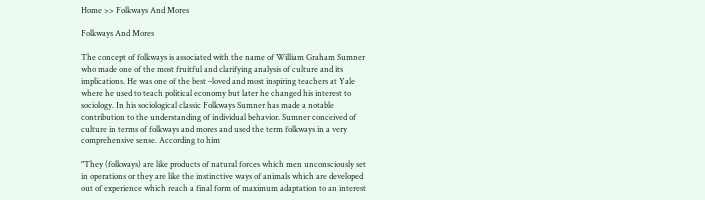Home >> Folkways And Mores

Folkways And Mores

The concept of folkways is associated with the name of William Graham Sumner who made one of the most fruitful and clarifying analysis of culture and its implications. He was one of the best –loved and most inspiring teachers at Yale where he used to teach political economy but later he changed his interest to sociology. In his sociological classic Folkways Sumner has made a notable contribution to the understanding of individual behavior. Sumner conceived of culture in terms of folkways and mores and used the term folkways in a very comprehensive sense. According to him

"They (folkways) are like products of natural forces which men unconsciously set in operations or they are like the instinctive ways of animals which are developed out of experience which reach a final form of maximum adaptation to an interest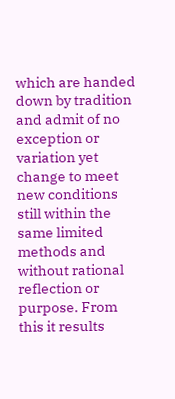which are handed down by tradition and admit of no exception or variation yet change to meet new conditions still within the same limited methods and without rational reflection or purpose. From this it results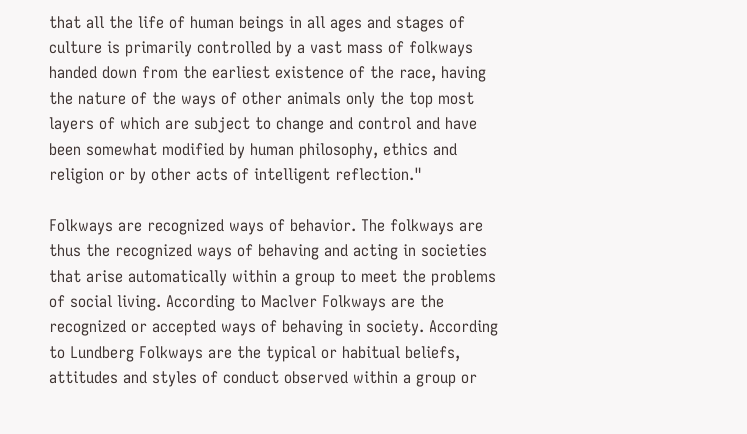that all the life of human beings in all ages and stages of culture is primarily controlled by a vast mass of folkways handed down from the earliest existence of the race, having the nature of the ways of other animals only the top most layers of which are subject to change and control and have been somewhat modified by human philosophy, ethics and religion or by other acts of intelligent reflection."

Folkways are recognized ways of behavior. The folkways are thus the recognized ways of behaving and acting in societies that arise automatically within a group to meet the problems of social living. According to Maclver Folkways are the recognized or accepted ways of behaving in society. According to Lundberg Folkways are the typical or habitual beliefs, attitudes and styles of conduct observed within a group or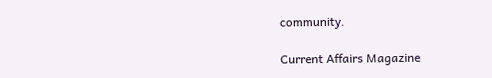community.

Current Affairs Magazine